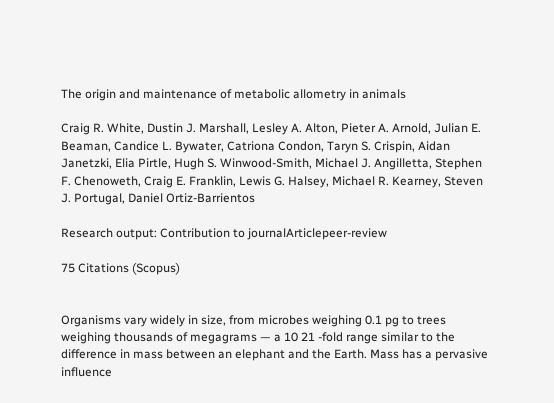The origin and maintenance of metabolic allometry in animals

Craig R. White, Dustin J. Marshall, Lesley A. Alton, Pieter A. Arnold, Julian E. Beaman, Candice L. Bywater, Catriona Condon, Taryn S. Crispin, Aidan Janetzki, Elia Pirtle, Hugh S. Winwood-Smith, Michael J. Angilletta, Stephen F. Chenoweth, Craig E. Franklin, Lewis G. Halsey, Michael R. Kearney, Steven J. Portugal, Daniel Ortiz-Barrientos

Research output: Contribution to journalArticlepeer-review

75 Citations (Scopus)


Organisms vary widely in size, from microbes weighing 0.1 pg to trees weighing thousands of megagrams — a 10 21 -fold range similar to the difference in mass between an elephant and the Earth. Mass has a pervasive influence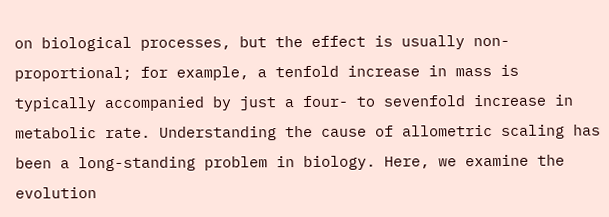on biological processes, but the effect is usually non-proportional; for example, a tenfold increase in mass is typically accompanied by just a four- to sevenfold increase in metabolic rate. Understanding the cause of allometric scaling has been a long-standing problem in biology. Here, we examine the evolution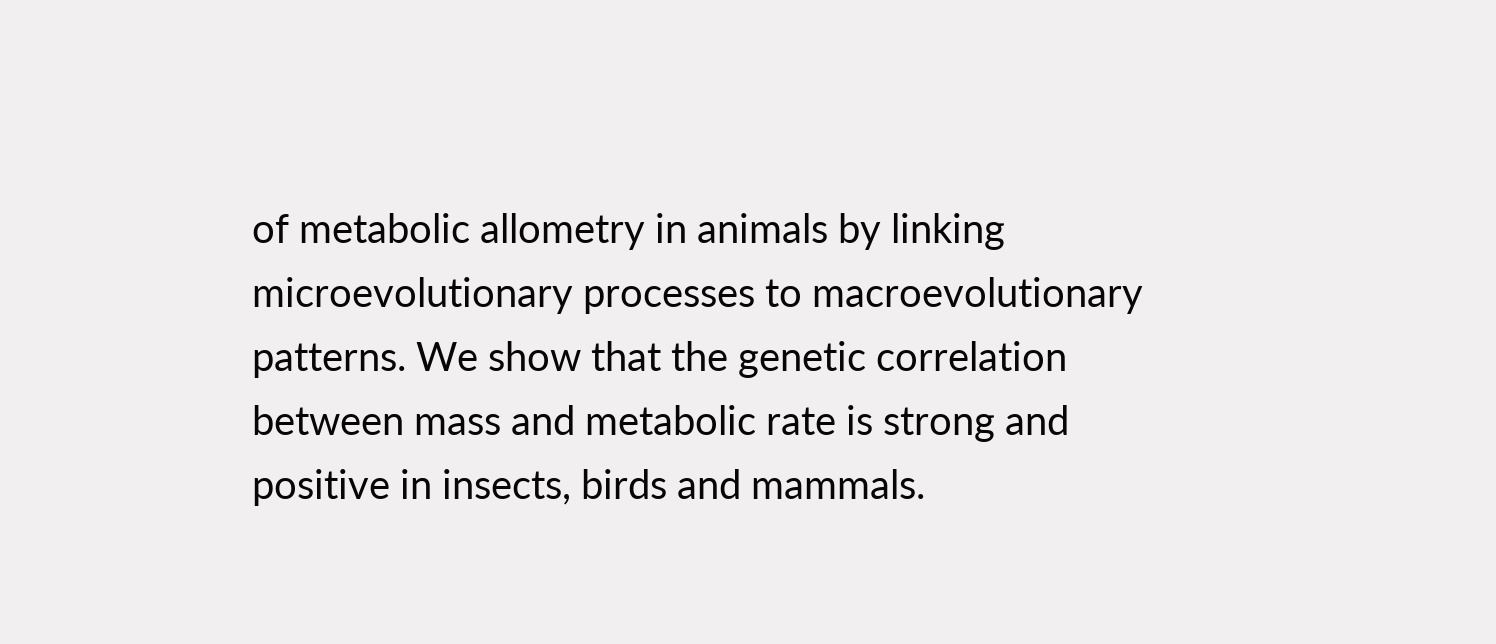of metabolic allometry in animals by linking microevolutionary processes to macroevolutionary patterns. We show that the genetic correlation between mass and metabolic rate is strong and positive in insects, birds and mammals.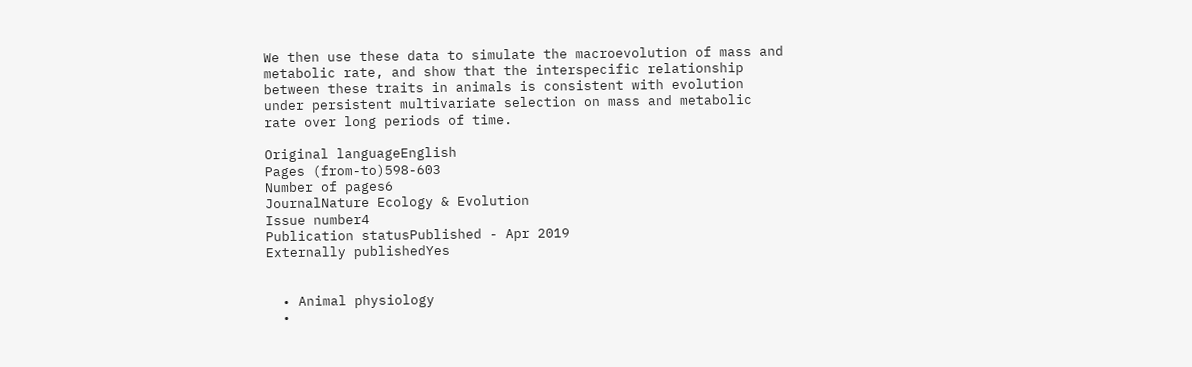We then use these data to simulate the macroevolution of mass and metabolic rate, and show that the interspecific relationship between these traits in animals is consistent with evolution under persistent multivariate selection on mass and metabolic rate over long periods of time.

Original languageEnglish
Pages (from-to)598-603
Number of pages6
JournalNature Ecology & Evolution
Issue number4
Publication statusPublished - Apr 2019
Externally publishedYes


  • Animal physiology
  •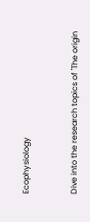Ecophysiology


Dive into the research topics of 'The origin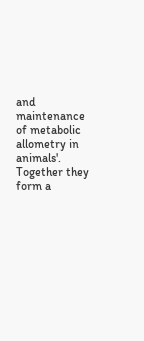and maintenance of metabolic allometry in animals'. Together they form a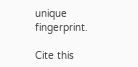unique fingerprint.

Cite this